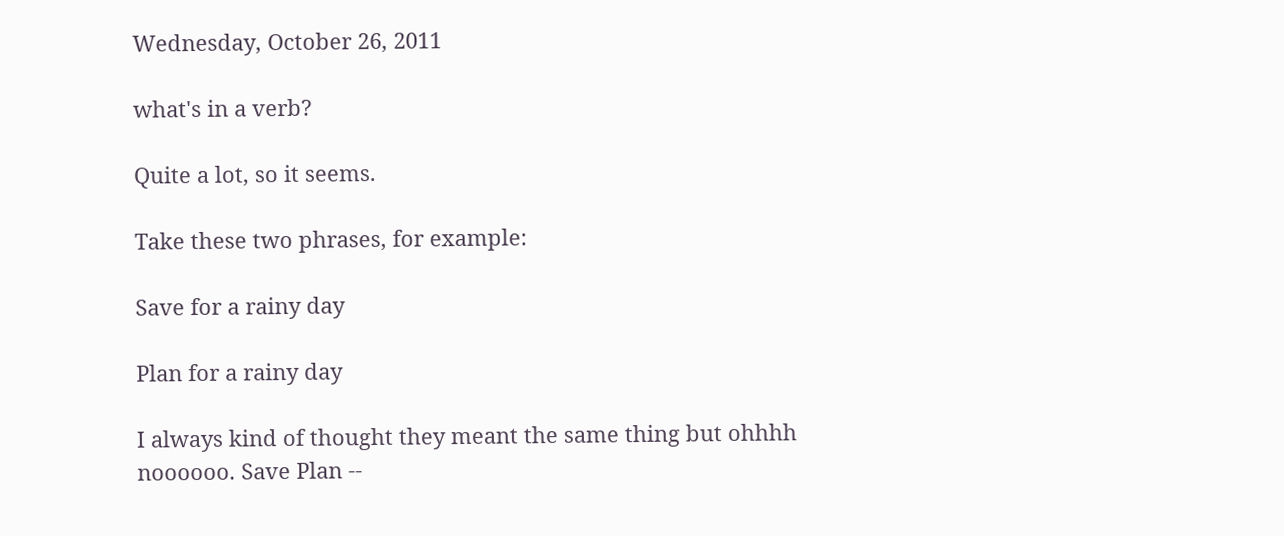Wednesday, October 26, 2011

what's in a verb?

Quite a lot, so it seems.

Take these two phrases, for example:

Save for a rainy day

Plan for a rainy day

I always kind of thought they meant the same thing but ohhhh noooooo. Save Plan --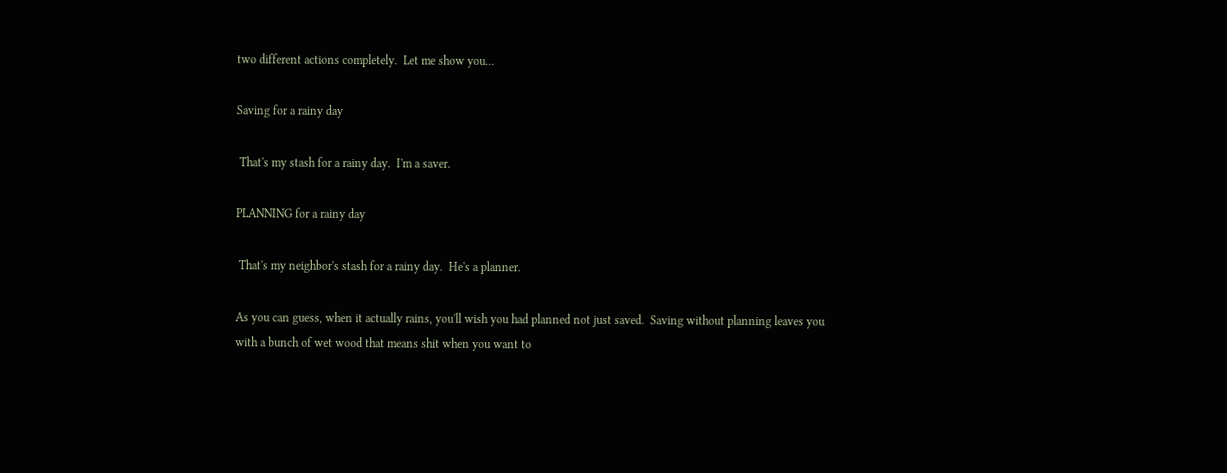two different actions completely.  Let me show you...

Saving for a rainy day

 That's my stash for a rainy day.  I'm a saver.

PLANNING for a rainy day

 That's my neighbor's stash for a rainy day.  He's a planner.

As you can guess, when it actually rains, you'll wish you had planned not just saved.  Saving without planning leaves you with a bunch of wet wood that means shit when you want to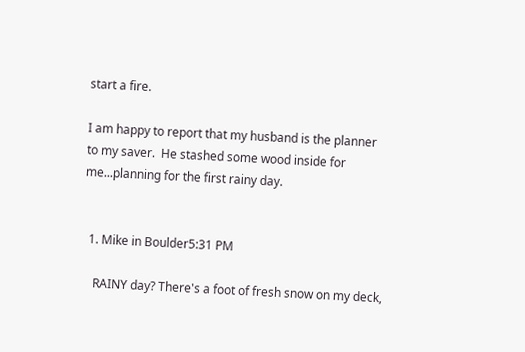start a fire.

I am happy to report that my husband is the planner to my saver.  He stashed some wood inside for me...planning for the first rainy day.


  1. Mike in Boulder5:31 PM

    RAINY day? There's a foot of fresh snow on my deck,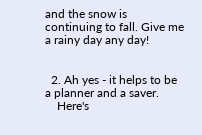and the snow is continuing to fall. Give me a rainy day any day!


  2. Ah yes - it helps to be a planner and a saver.
    Here's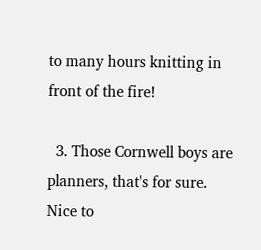to many hours knitting in front of the fire!

  3. Those Cornwell boys are planners, that's for sure. Nice to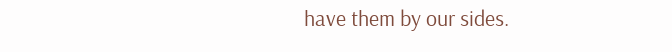have them by our sides.